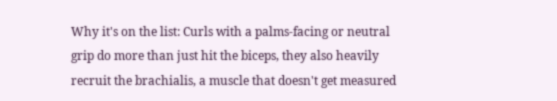Why it's on the list: Curls with a palms-facing or neutral grip do more than just hit the biceps, they also heavily recruit the brachialis, a muscle that doesn't get measured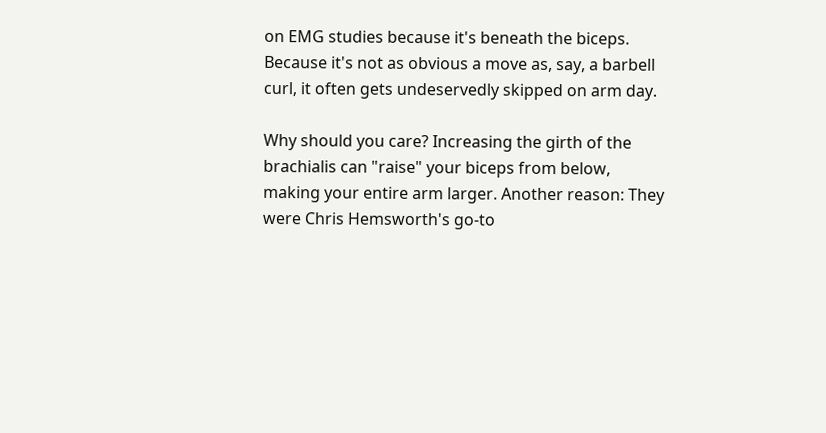on EMG studies because it's beneath the biceps. Because it's not as obvious a move as, say, a barbell curl, it often gets undeservedly skipped on arm day.

Why should you care? Increasing the girth of the brachialis can "raise" your biceps from below, making your entire arm larger. Another reason: They were Chris Hemsworth's go-to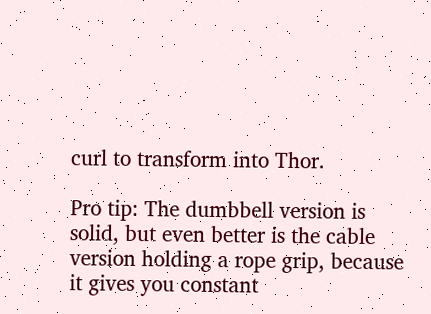curl to transform into Thor.

Pro tip: The dumbbell version is solid, but even better is the cable version holding a rope grip, because it gives you constant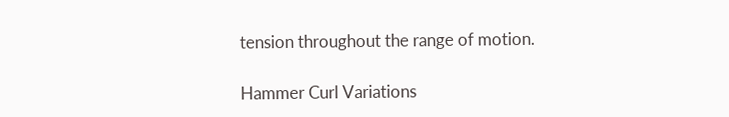tension throughout the range of motion.

Hammer Curl Variations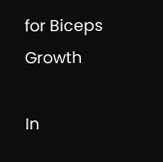for Biceps Growth

In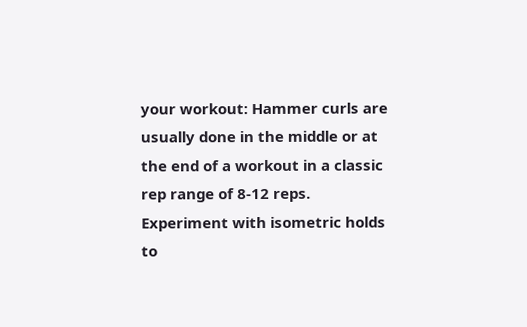your workout: Hammer curls are usually done in the middle or at the end of a workout in a classic rep range of 8-12 reps. Experiment with isometric holds to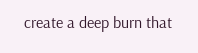create a deep burn that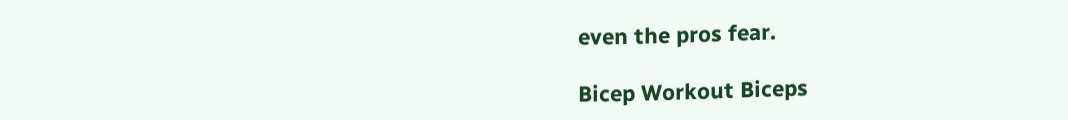even the pros fear.

Bicep Workout Biceps